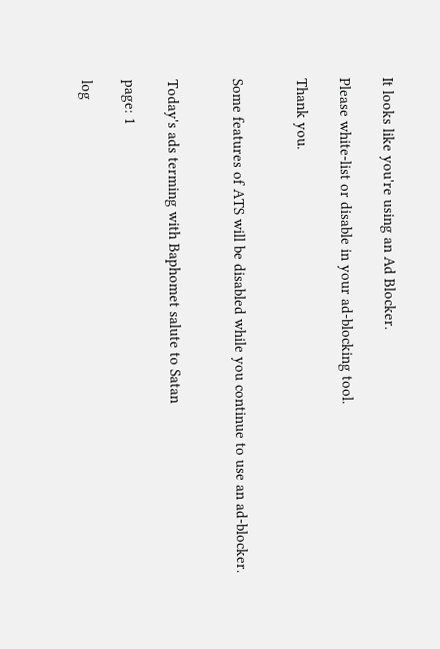It looks like you're using an Ad Blocker.

Please white-list or disable in your ad-blocking tool.

Thank you.


Some features of ATS will be disabled while you continue to use an ad-blocker.


Today's ads terming with Baphomet salute to Satan

page: 1

log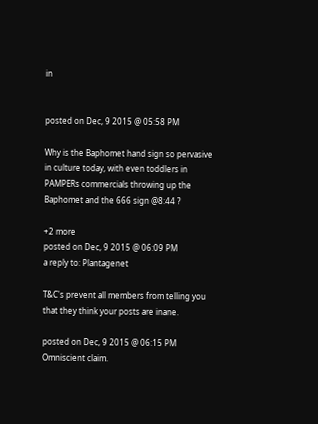in


posted on Dec, 9 2015 @ 05:58 PM

Why is the Baphomet hand sign so pervasive in culture today, with even toddlers in PAMPERs commercials throwing up the Baphomet and the 666 sign @8:44 ?

+2 more
posted on Dec, 9 2015 @ 06:09 PM
a reply to: Plantagenet

T&C's prevent all members from telling you that they think your posts are inane.

posted on Dec, 9 2015 @ 06:15 PM
Omniscient claim.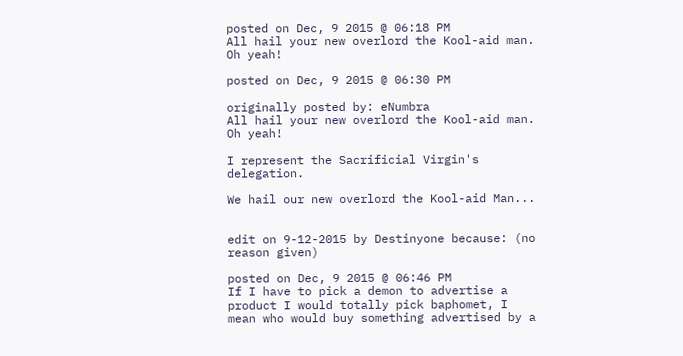posted on Dec, 9 2015 @ 06:18 PM
All hail your new overlord the Kool-aid man. Oh yeah!

posted on Dec, 9 2015 @ 06:30 PM

originally posted by: eNumbra
All hail your new overlord the Kool-aid man. Oh yeah!

I represent the Sacrificial Virgin's delegation.

We hail our new overlord the Kool-aid Man...


edit on 9-12-2015 by Destinyone because: (no reason given)

posted on Dec, 9 2015 @ 06:46 PM
If I have to pick a demon to advertise a product I would totally pick baphomet, I mean who would buy something advertised by a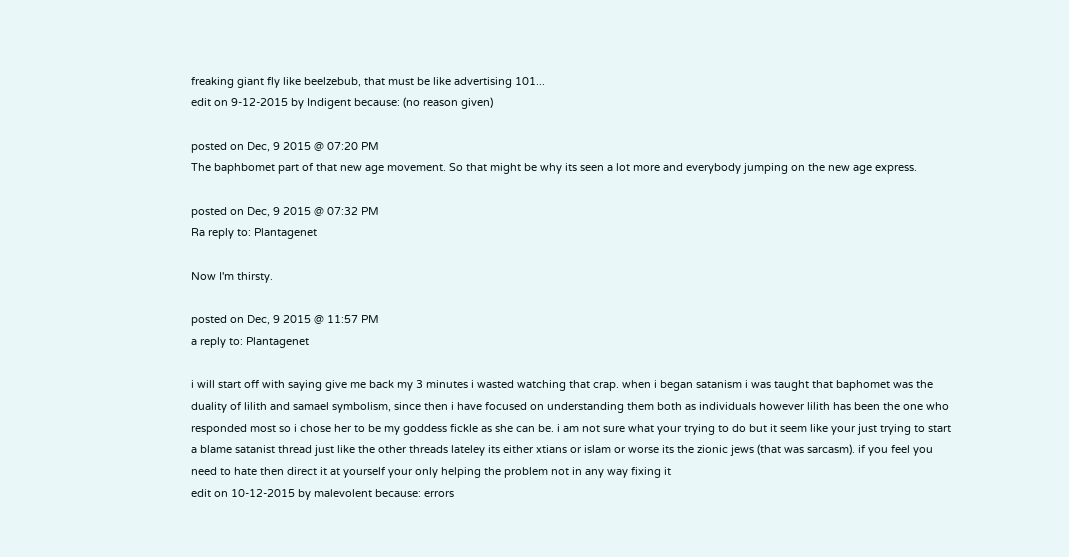freaking giant fly like beelzebub, that must be like advertising 101...
edit on 9-12-2015 by Indigent because: (no reason given)

posted on Dec, 9 2015 @ 07:20 PM
The baphbomet part of that new age movement. So that might be why its seen a lot more and everybody jumping on the new age express.

posted on Dec, 9 2015 @ 07:32 PM
Ra reply to: Plantagenet

Now I'm thirsty.

posted on Dec, 9 2015 @ 11:57 PM
a reply to: Plantagenet

i will start off with saying give me back my 3 minutes i wasted watching that crap. when i began satanism i was taught that baphomet was the duality of lilith and samael symbolism, since then i have focused on understanding them both as individuals however lilith has been the one who responded most so i chose her to be my goddess fickle as she can be. i am not sure what your trying to do but it seem like your just trying to start a blame satanist thread just like the other threads lateley its either xtians or islam or worse its the zionic jews (that was sarcasm). if you feel you need to hate then direct it at yourself your only helping the problem not in any way fixing it
edit on 10-12-2015 by malevolent because: errors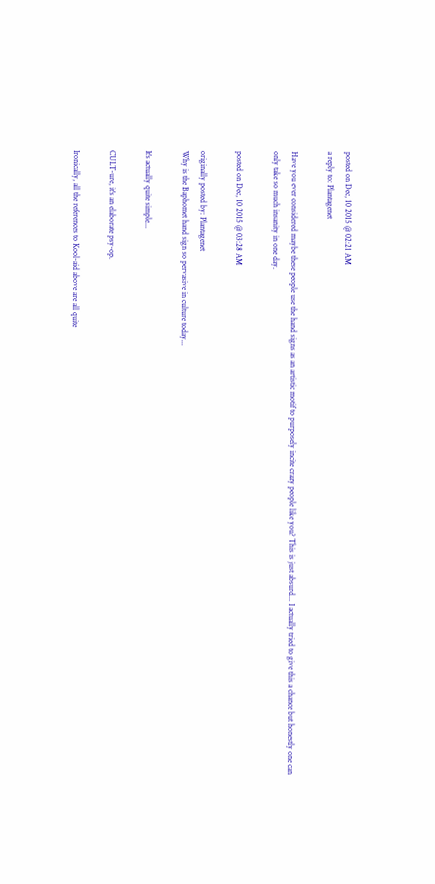posted on Dec, 10 2015 @ 02:21 AM
a reply to: Plantagenet

Have you ever considered maybe these people use the hand signs as an artistic motif to purposely incite crazy people like you? This is just absurd... I actually tried to give this a chance but honestly one can only take so much insanity in one day.

posted on Dec, 10 2015 @ 03:28 AM

originally posted by: Plantagenet
Why is the Baphomet hand sign so pervasive in culture today...

It's actually quite simple...

CULT-ure, it's an elaborate psy-op.

Ironically, all the references to Kool-aid above are all quite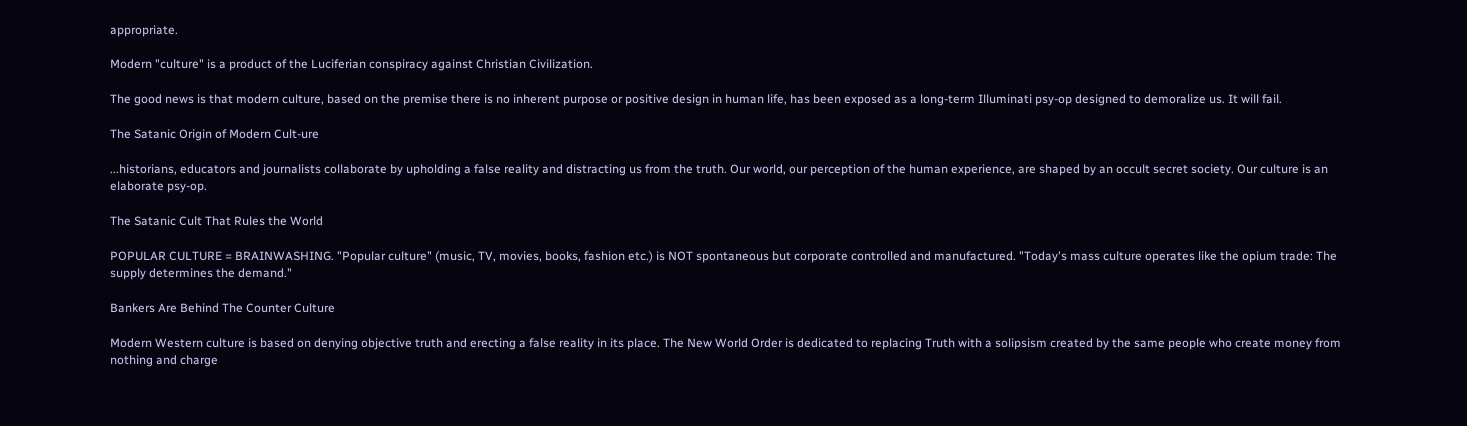appropriate.

Modern "culture" is a product of the Luciferian conspiracy against Christian Civilization.

The good news is that modern culture, based on the premise there is no inherent purpose or positive design in human life, has been exposed as a long-term Illuminati psy-op designed to demoralize us. It will fail.

The Satanic Origin of Modern Cult-ure

...historians, educators and journalists collaborate by upholding a false reality and distracting us from the truth. Our world, our perception of the human experience, are shaped by an occult secret society. Our culture is an elaborate psy-op.

The Satanic Cult That Rules the World

POPULAR CULTURE = BRAINWASHING. "Popular culture" (music, TV, movies, books, fashion etc.) is NOT spontaneous but corporate controlled and manufactured. "Today's mass culture operates like the opium trade: The supply determines the demand."

Bankers Are Behind The Counter Culture

Modern Western culture is based on denying objective truth and erecting a false reality in its place. The New World Order is dedicated to replacing Truth with a solipsism created by the same people who create money from nothing and charge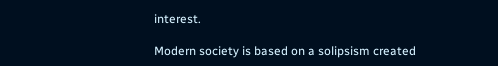interest.

Modern society is based on a solipsism created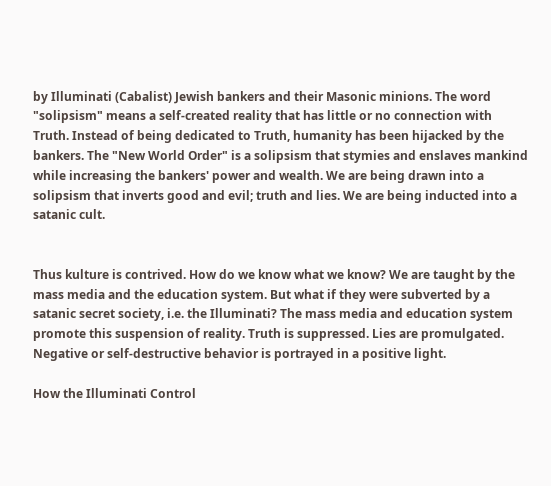by Illuminati (Cabalist) Jewish bankers and their Masonic minions. The word "solipsism" means a self-created reality that has little or no connection with Truth. Instead of being dedicated to Truth, humanity has been hijacked by the bankers. The "New World Order" is a solipsism that stymies and enslaves mankind while increasing the bankers' power and wealth. We are being drawn into a solipsism that inverts good and evil; truth and lies. We are being inducted into a satanic cult.


Thus kulture is contrived. How do we know what we know? We are taught by the mass media and the education system. But what if they were subverted by a satanic secret society, i.e. the Illuminati? The mass media and education system promote this suspension of reality. Truth is suppressed. Lies are promulgated. Negative or self-destructive behavior is portrayed in a positive light.

How the Illuminati Control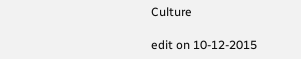Culture

edit on 10-12-2015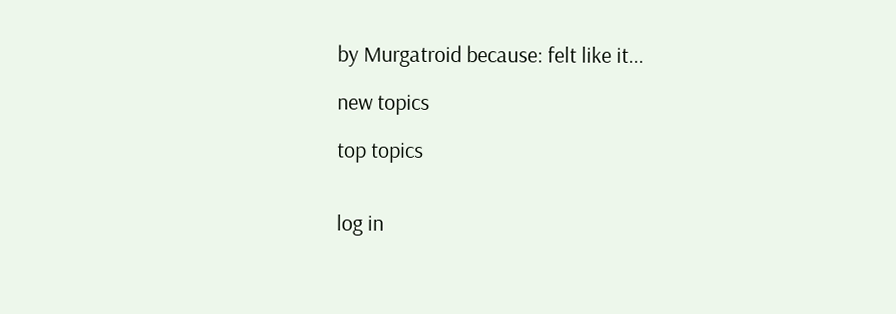by Murgatroid because: felt like it...

new topics

top topics


log in